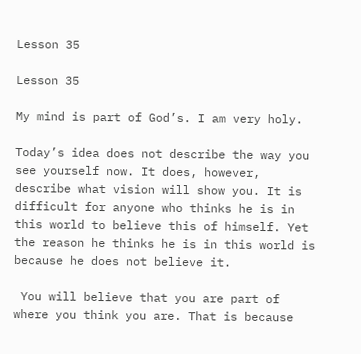Lesson 35

Lesson 35

My mind is part of God’s. I am very holy.

Today’s idea does not describe the way you see yourself now. It does, however, describe what vision will show you. It is difficult for anyone who thinks he is in this world to believe this of himself. Yet the reason he thinks he is in this world is because he does not believe it.

 You will believe that you are part of where you think you are. That is because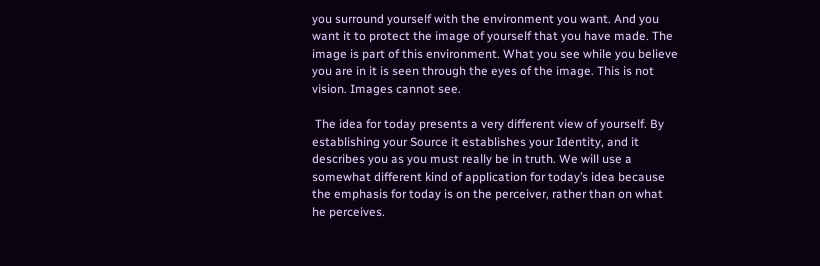you surround yourself with the environment you want. And you want it to protect the image of yourself that you have made. The image is part of this environment. What you see while you believe you are in it is seen through the eyes of the image. This is not vision. Images cannot see.

 The idea for today presents a very different view of yourself. By establishing your Source it establishes your Identity, and it describes you as you must really be in truth. We will use a somewhat different kind of application for today’s idea because the emphasis for today is on the perceiver, rather than on what he perceives.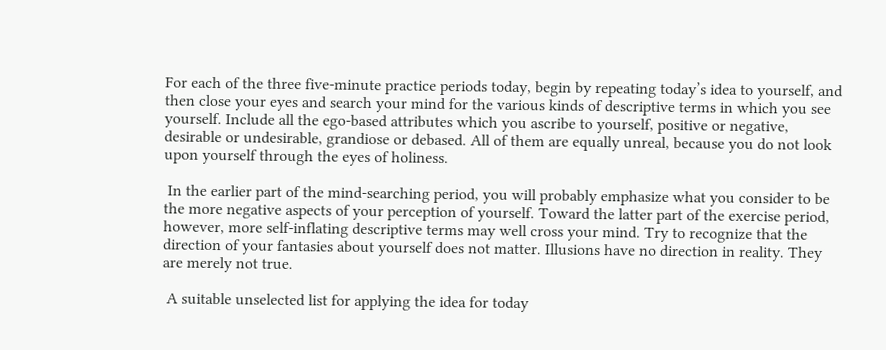For each of the three five-minute practice periods today, begin by repeating today’s idea to yourself, and then close your eyes and search your mind for the various kinds of descriptive terms in which you see yourself. Include all the ego-based attributes which you ascribe to yourself, positive or negative, desirable or undesirable, grandiose or debased. All of them are equally unreal, because you do not look upon yourself through the eyes of holiness.

 In the earlier part of the mind-searching period, you will probably emphasize what you consider to be the more negative aspects of your perception of yourself. Toward the latter part of the exercise period, however, more self-inflating descriptive terms may well cross your mind. Try to recognize that the direction of your fantasies about yourself does not matter. Illusions have no direction in reality. They are merely not true.

 A suitable unselected list for applying the idea for today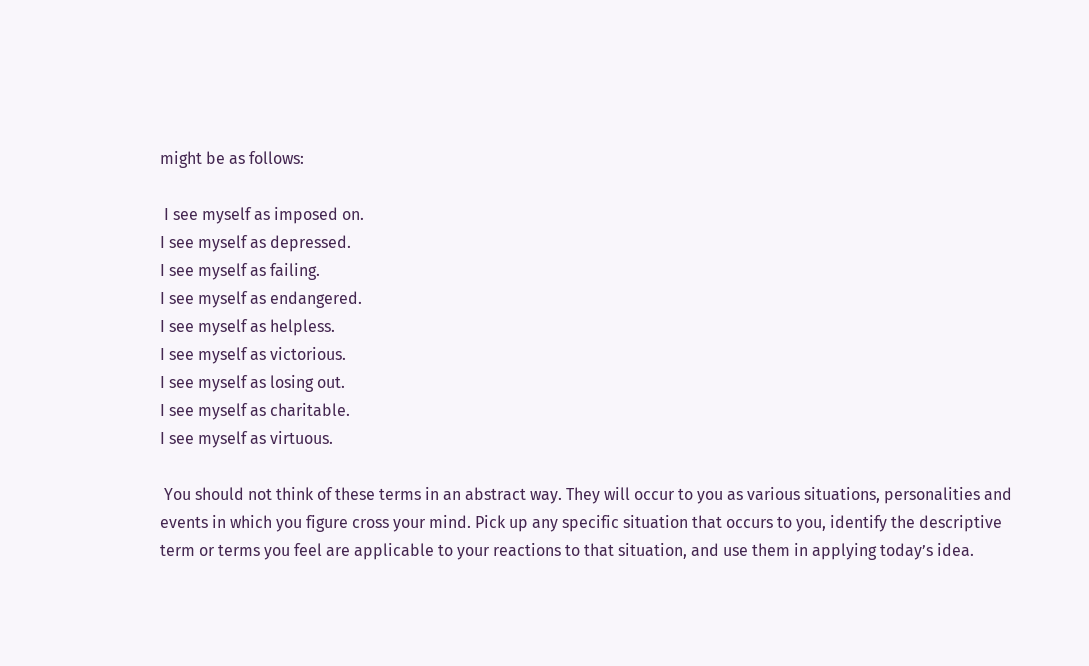might be as follows:

 I see myself as imposed on.
I see myself as depressed.
I see myself as failing.
I see myself as endangered.
I see myself as helpless.
I see myself as victorious.
I see myself as losing out.
I see myself as charitable.
I see myself as virtuous.

 You should not think of these terms in an abstract way. They will occur to you as various situations, personalities and events in which you figure cross your mind. Pick up any specific situation that occurs to you, identify the descriptive term or terms you feel are applicable to your reactions to that situation, and use them in applying today’s idea.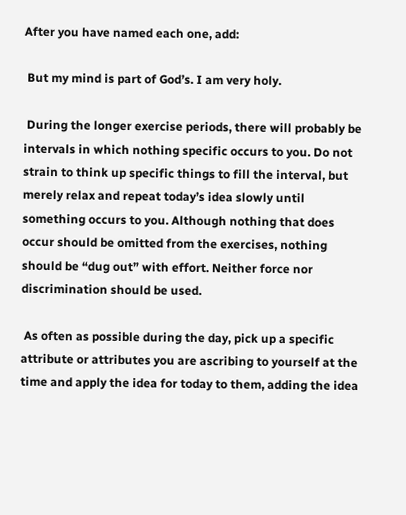After you have named each one, add:

 But my mind is part of God’s. I am very holy.

 During the longer exercise periods, there will probably be intervals in which nothing specific occurs to you. Do not strain to think up specific things to fill the interval, but merely relax and repeat today’s idea slowly until something occurs to you. Although nothing that does occur should be omitted from the exercises, nothing should be “dug out” with effort. Neither force nor discrimination should be used.

 As often as possible during the day, pick up a specific attribute or attributes you are ascribing to yourself at the time and apply the idea for today to them, adding the idea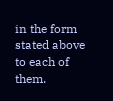in the form stated above to each of them.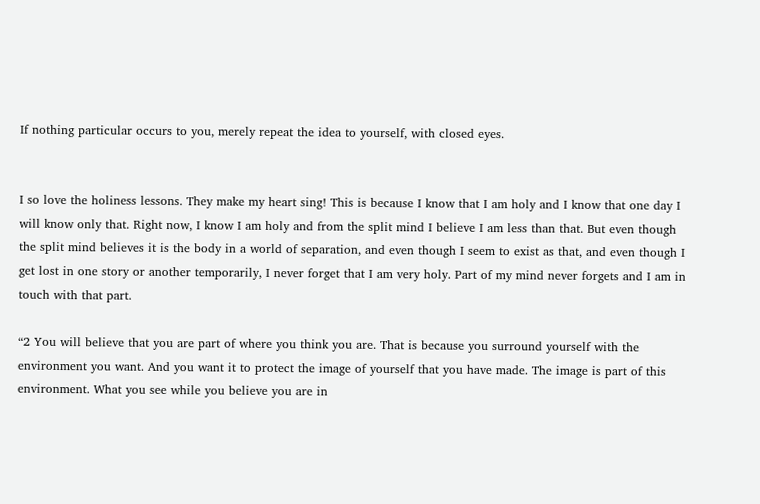If nothing particular occurs to you, merely repeat the idea to yourself, with closed eyes.


I so love the holiness lessons. They make my heart sing! This is because I know that I am holy and I know that one day I will know only that. Right now, I know I am holy and from the split mind I believe I am less than that. But even though the split mind believes it is the body in a world of separation, and even though I seem to exist as that, and even though I get lost in one story or another temporarily, I never forget that I am very holy. Part of my mind never forgets and I am in touch with that part.

“2 You will believe that you are part of where you think you are. That is because you surround yourself with the environment you want. And you want it to protect the image of yourself that you have made. The image is part of this environment. What you see while you believe you are in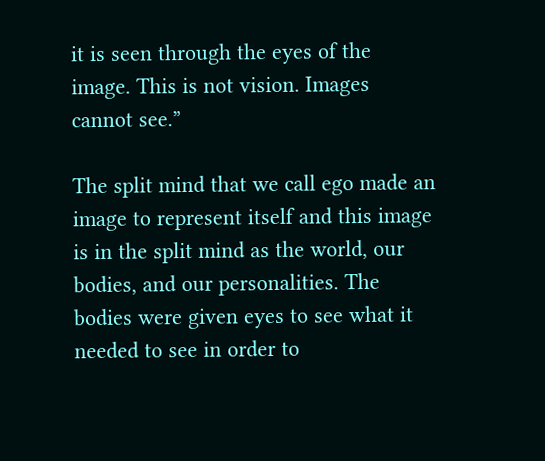it is seen through the eyes of the image. This is not vision. Images cannot see.”

The split mind that we call ego made an image to represent itself and this image is in the split mind as the world, our bodies, and our personalities. The bodies were given eyes to see what it needed to see in order to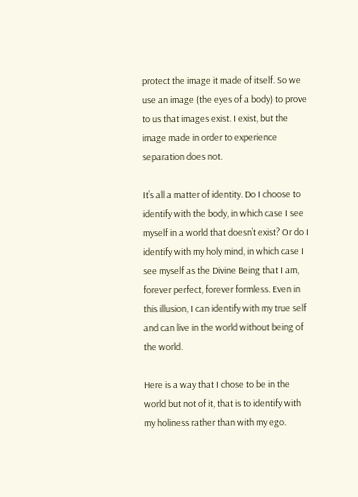protect the image it made of itself. So we use an image (the eyes of a body) to prove to us that images exist. I exist, but the image made in order to experience separation does not.

It’s all a matter of identity. Do I choose to identify with the body, in which case I see myself in a world that doesn’t exist? Or do I identify with my holy mind, in which case I see myself as the Divine Being that I am, forever perfect, forever formless. Even in this illusion, I can identify with my true self and can live in the world without being of the world.

Here is a way that I chose to be in the world but not of it, that is to identify with my holiness rather than with my ego.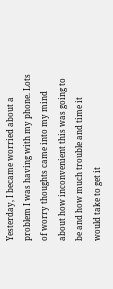Yesterday, I became worried about a problem I was having with my phone. Lots of worry thoughts came into my mind about how inconvenient this was going to be and how much trouble and time it would take to get it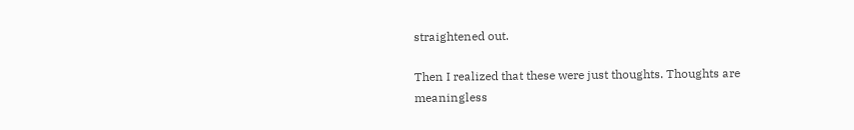straightened out.

Then I realized that these were just thoughts. Thoughts are meaningless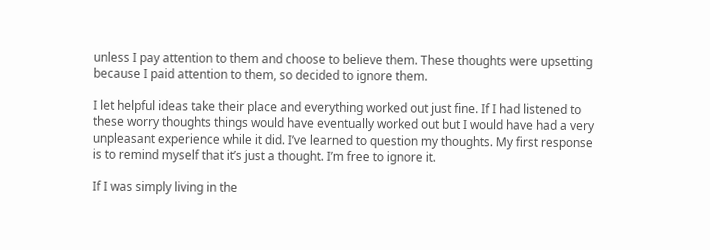unless I pay attention to them and choose to believe them. These thoughts were upsetting because I paid attention to them, so decided to ignore them.

I let helpful ideas take their place and everything worked out just fine. If I had listened to these worry thoughts things would have eventually worked out but I would have had a very unpleasant experience while it did. I’ve learned to question my thoughts. My first response is to remind myself that it’s just a thought. I’m free to ignore it.

If I was simply living in the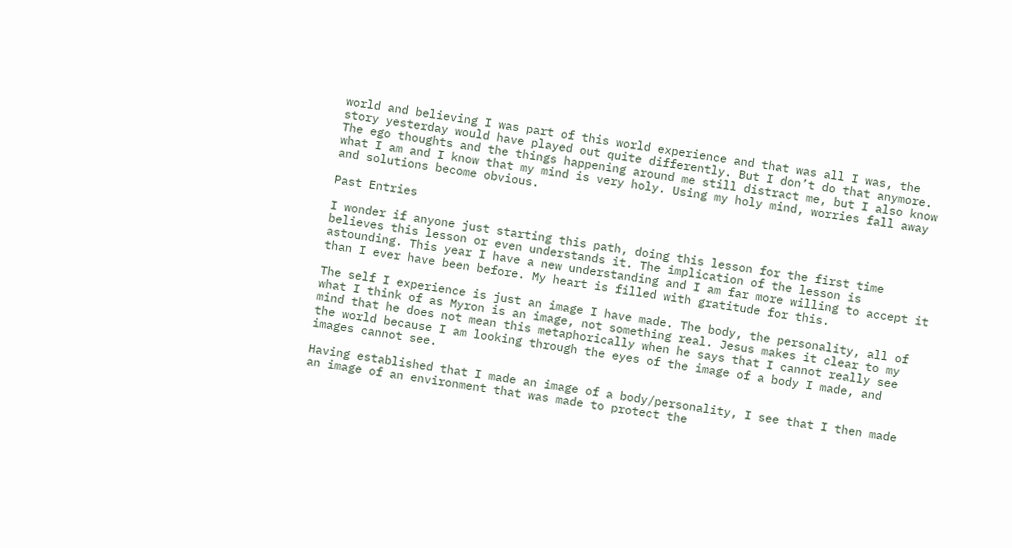world and believing I was part of this world experience and that was all I was, the story yesterday would have played out quite differently. But I don’t do that anymore. The ego thoughts and the things happening around me still distract me, but I also know what I am and I know that my mind is very holy. Using my holy mind, worries fall away and solutions become obvious.

Past Entries

I wonder if anyone just starting this path, doing this lesson for the first time believes this lesson or even understands it. The implication of the lesson is astounding. This year I have a new understanding and I am far more willing to accept it than I ever have been before. My heart is filled with gratitude for this.

The self I experience is just an image I have made. The body, the personality, all of what I think of as Myron is an image, not something real. Jesus makes it clear to my mind that he does not mean this metaphorically when he says that I cannot really see the world because I am looking through the eyes of the image of a body I made, and images cannot see.

Having established that I made an image of a body/personality, I see that I then made an image of an environment that was made to protect the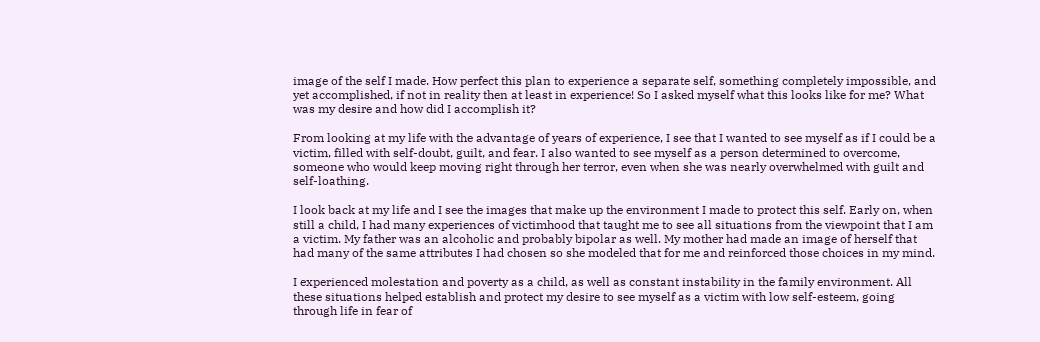image of the self I made. How perfect this plan to experience a separate self, something completely impossible, and yet accomplished, if not in reality then at least in experience! So I asked myself what this looks like for me? What was my desire and how did I accomplish it?

From looking at my life with the advantage of years of experience, I see that I wanted to see myself as if I could be a victim, filled with self-doubt, guilt, and fear. I also wanted to see myself as a person determined to overcome, someone who would keep moving right through her terror, even when she was nearly overwhelmed with guilt and self-loathing.

I look back at my life and I see the images that make up the environment I made to protect this self. Early on, when still a child, I had many experiences of victimhood that taught me to see all situations from the viewpoint that I am a victim. My father was an alcoholic and probably bipolar as well. My mother had made an image of herself that had many of the same attributes I had chosen so she modeled that for me and reinforced those choices in my mind.

I experienced molestation and poverty as a child, as well as constant instability in the family environment. All these situations helped establish and protect my desire to see myself as a victim with low self-esteem, going through life in fear of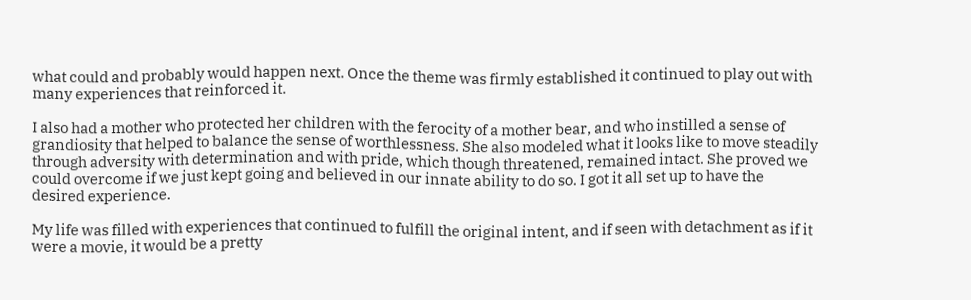what could and probably would happen next. Once the theme was firmly established it continued to play out with many experiences that reinforced it.

I also had a mother who protected her children with the ferocity of a mother bear, and who instilled a sense of grandiosity that helped to balance the sense of worthlessness. She also modeled what it looks like to move steadily through adversity with determination and with pride, which though threatened, remained intact. She proved we could overcome if we just kept going and believed in our innate ability to do so. I got it all set up to have the desired experience.

My life was filled with experiences that continued to fulfill the original intent, and if seen with detachment as if it were a movie, it would be a pretty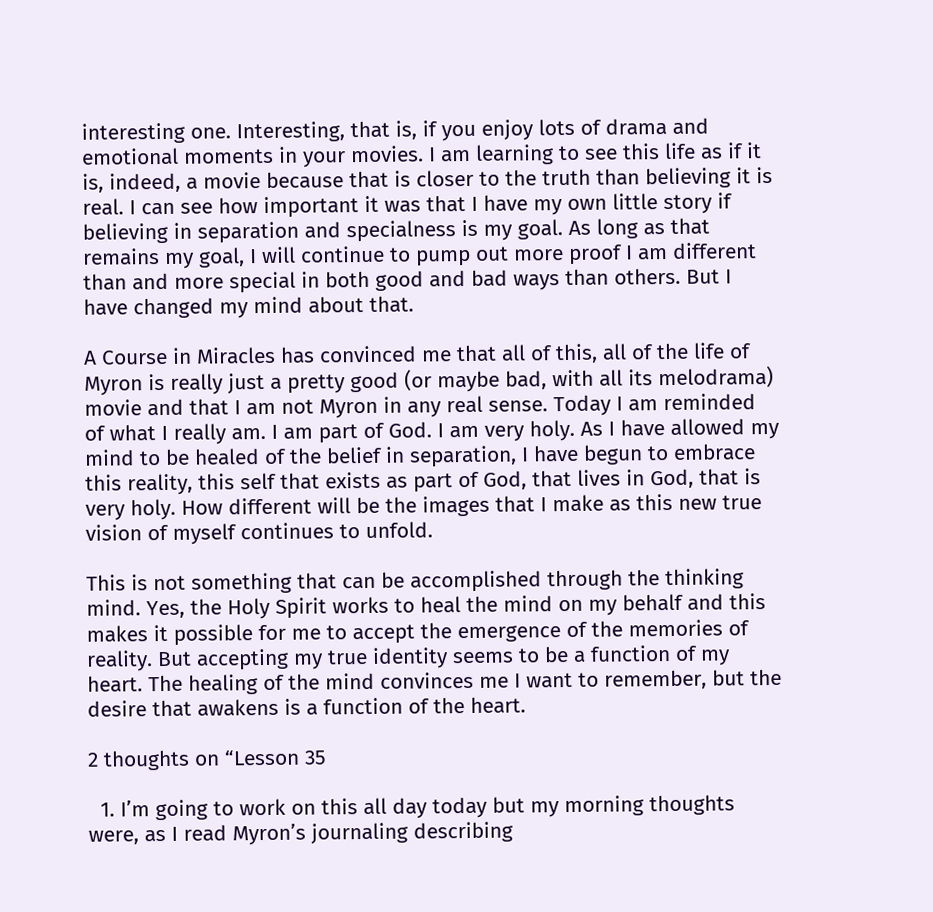interesting one. Interesting, that is, if you enjoy lots of drama and emotional moments in your movies. I am learning to see this life as if it is, indeed, a movie because that is closer to the truth than believing it is real. I can see how important it was that I have my own little story if believing in separation and specialness is my goal. As long as that remains my goal, I will continue to pump out more proof I am different than and more special in both good and bad ways than others. But I have changed my mind about that.

A Course in Miracles has convinced me that all of this, all of the life of Myron is really just a pretty good (or maybe bad, with all its melodrama) movie and that I am not Myron in any real sense. Today I am reminded of what I really am. I am part of God. I am very holy. As I have allowed my mind to be healed of the belief in separation, I have begun to embrace this reality, this self that exists as part of God, that lives in God, that is very holy. How different will be the images that I make as this new true vision of myself continues to unfold.

This is not something that can be accomplished through the thinking mind. Yes, the Holy Spirit works to heal the mind on my behalf and this makes it possible for me to accept the emergence of the memories of reality. But accepting my true identity seems to be a function of my heart. The healing of the mind convinces me I want to remember, but the desire that awakens is a function of the heart.

2 thoughts on “Lesson 35

  1. I’m going to work on this all day today but my morning thoughts were, as I read Myron’s journaling describing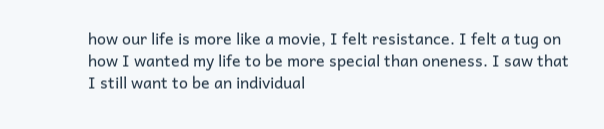how our life is more like a movie, I felt resistance. I felt a tug on how I wanted my life to be more special than oneness. I saw that I still want to be an individual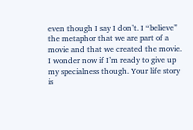even though I say I don’t. I “believe” the metaphor that we are part of a movie and that we created the movie. I wonder now if I’m ready to give up my specialness though. Your life story is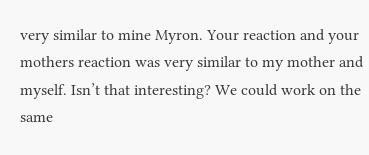very similar to mine Myron. Your reaction and your mothers reaction was very similar to my mother and myself. Isn’t that interesting? We could work on the same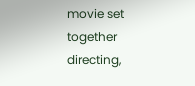movie set together directing,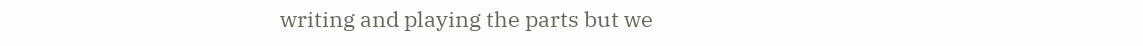writing and playing the parts but we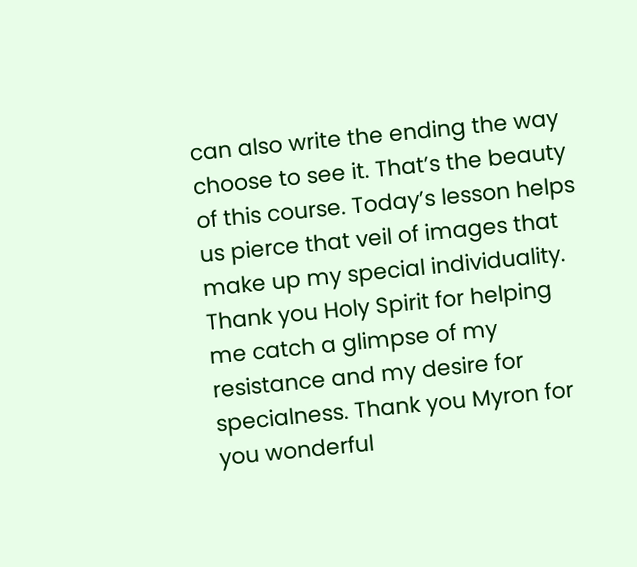can also write the ending the way choose to see it. That’s the beauty of this course. Today’s lesson helps us pierce that veil of images that make up my special individuality. Thank you Holy Spirit for helping me catch a glimpse of my resistance and my desire for specialness. Thank you Myron for you wonderful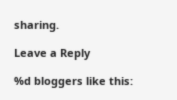sharing.

Leave a Reply

%d bloggers like this: